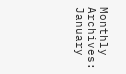Monthly Archives: January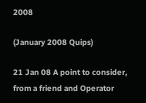2008

(January 2008 Quips)

21 Jan 08 A point to consider, from a friend and Operator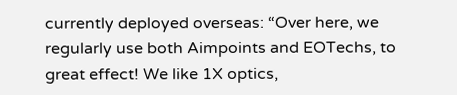currently deployed overseas: “Over here, we regularly use both Aimpoints and EOTechs, to great effect! We like 1X optics,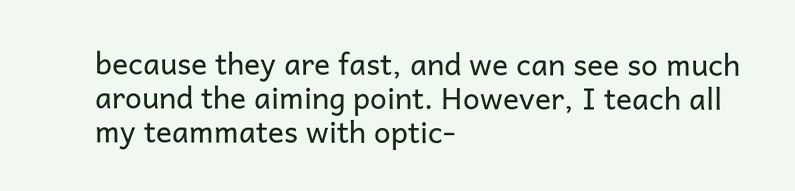because they are fast, and we can see so much around the aiming point. However, I teach all my teammates with optic-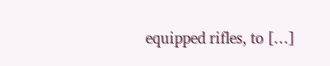equipped rifles, to […]